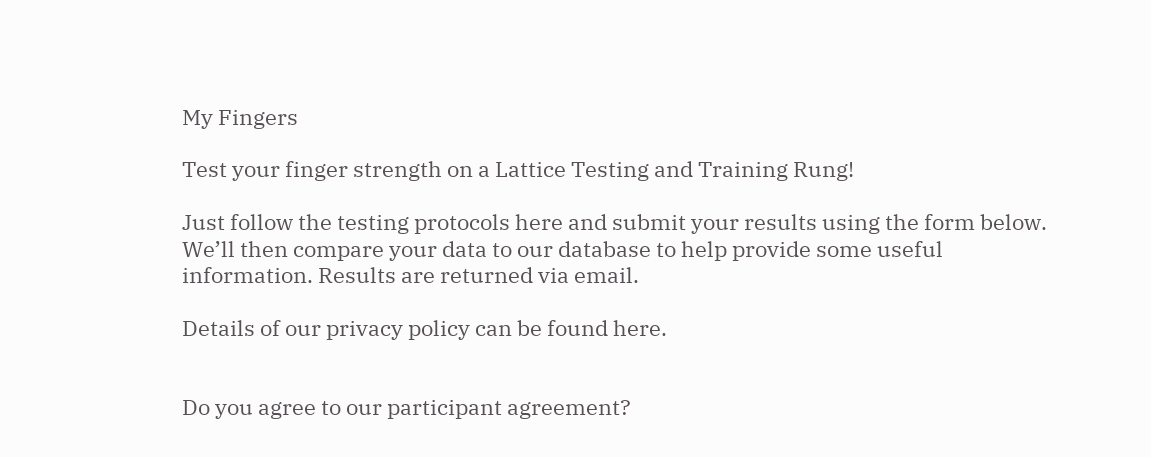My Fingers

Test your finger strength on a Lattice Testing and Training Rung!

Just follow the testing protocols here and submit your results using the form below. We’ll then compare your data to our database to help provide some useful information. Results are returned via email.

Details of our privacy policy can be found here.


Do you agree to our participant agreement?